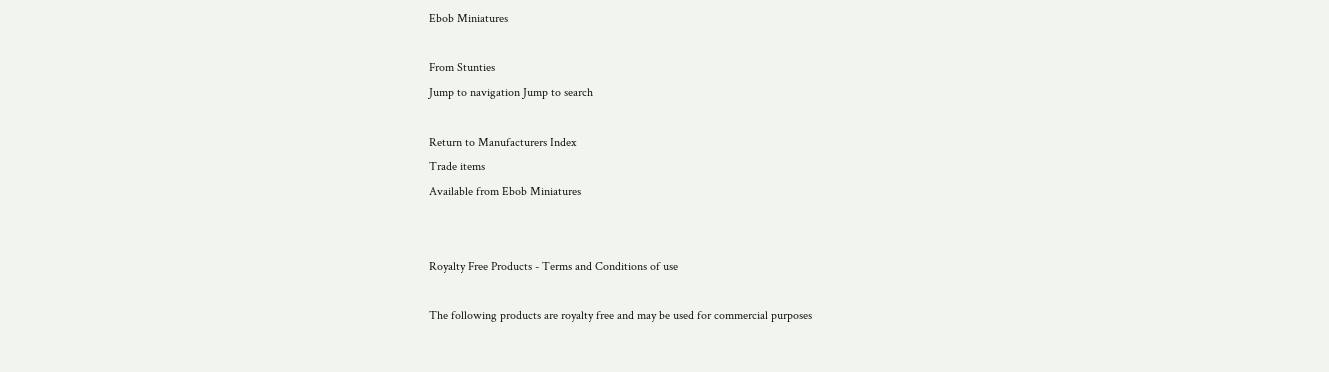Ebob Miniatures

From Stunties
Jump to navigation Jump to search

Return to Manufacturers Index
Trade items
Available from Ebob Miniatures


Royalty Free Products - Terms and Conditions of use

The following products are royalty free and may be used for commercial purposes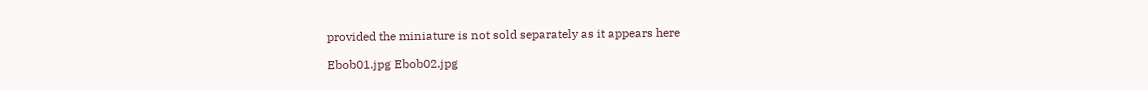provided the miniature is not sold separately as it appears here

Ebob01.jpg Ebob02.jpg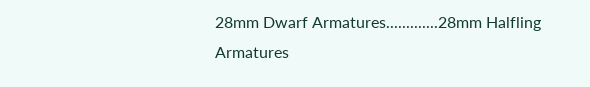28mm Dwarf Armatures.............28mm Halfling Armatures